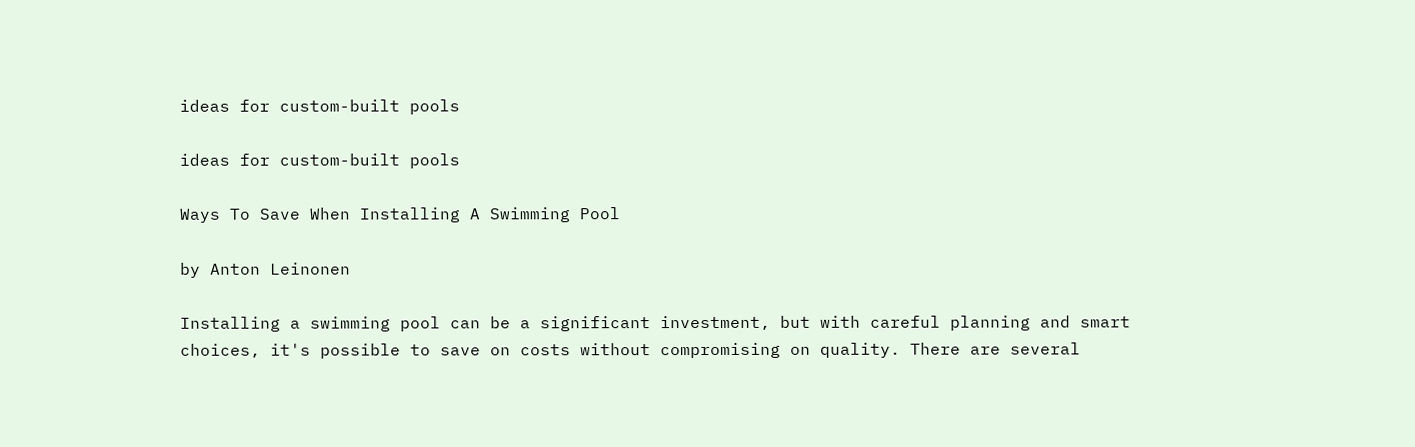ideas for custom-built pools

ideas for custom-built pools

Ways To Save When Installing A Swimming Pool

by Anton Leinonen

Installing a swimming pool can be a significant investment, but with careful planning and smart choices, it's possible to save on costs without compromising on quality. There are several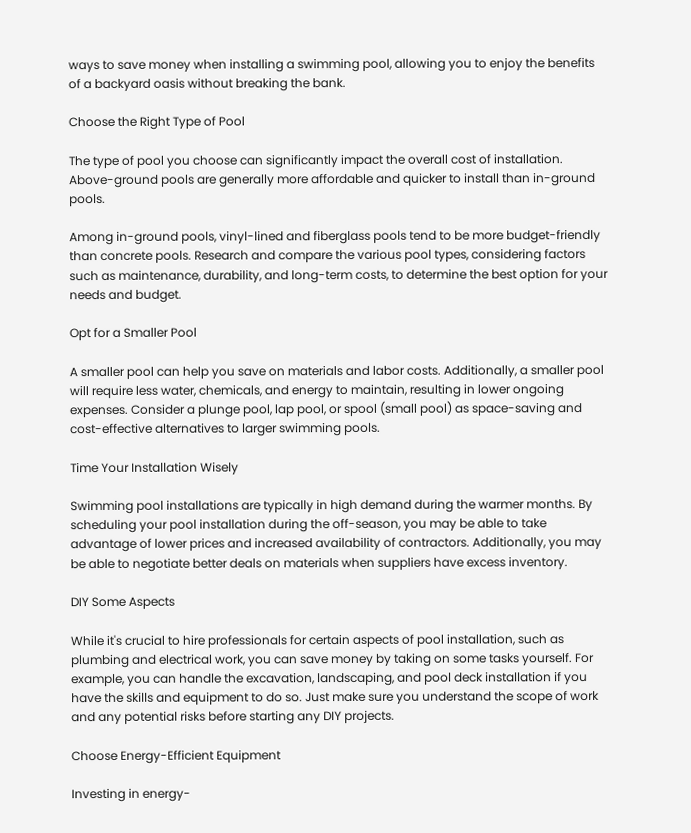ways to save money when installing a swimming pool, allowing you to enjoy the benefits of a backyard oasis without breaking the bank.

Choose the Right Type of Pool

The type of pool you choose can significantly impact the overall cost of installation. Above-ground pools are generally more affordable and quicker to install than in-ground pools.

Among in-ground pools, vinyl-lined and fiberglass pools tend to be more budget-friendly than concrete pools. Research and compare the various pool types, considering factors such as maintenance, durability, and long-term costs, to determine the best option for your needs and budget.

Opt for a Smaller Pool

A smaller pool can help you save on materials and labor costs. Additionally, a smaller pool will require less water, chemicals, and energy to maintain, resulting in lower ongoing expenses. Consider a plunge pool, lap pool, or spool (small pool) as space-saving and cost-effective alternatives to larger swimming pools.

Time Your Installation Wisely

Swimming pool installations are typically in high demand during the warmer months. By scheduling your pool installation during the off-season, you may be able to take advantage of lower prices and increased availability of contractors. Additionally, you may be able to negotiate better deals on materials when suppliers have excess inventory.

DIY Some Aspects

While it's crucial to hire professionals for certain aspects of pool installation, such as plumbing and electrical work, you can save money by taking on some tasks yourself. For example, you can handle the excavation, landscaping, and pool deck installation if you have the skills and equipment to do so. Just make sure you understand the scope of work and any potential risks before starting any DIY projects.

Choose Energy-Efficient Equipment

Investing in energy-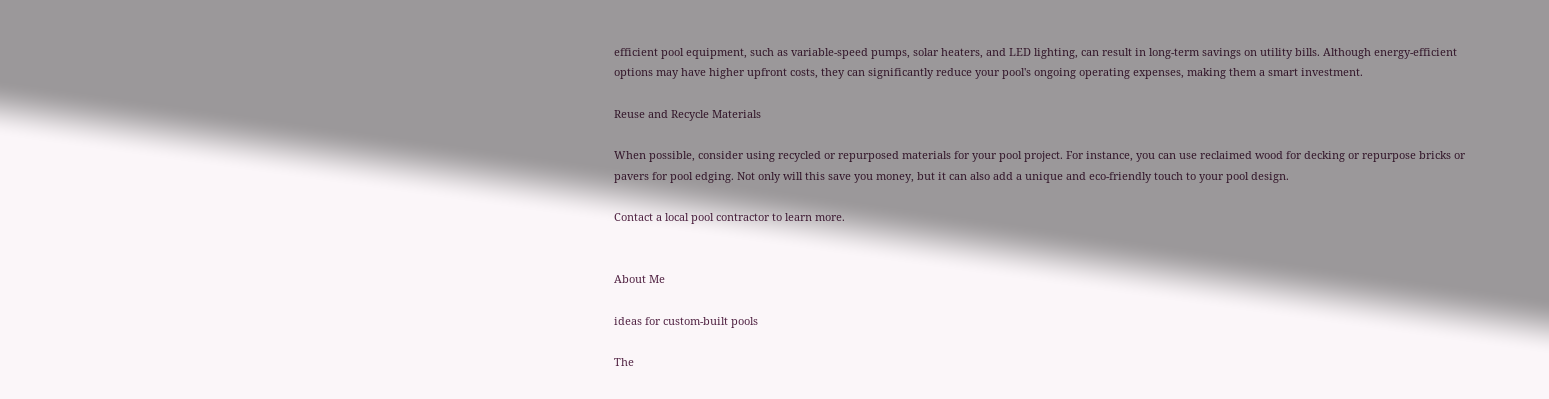efficient pool equipment, such as variable-speed pumps, solar heaters, and LED lighting, can result in long-term savings on utility bills. Although energy-efficient options may have higher upfront costs, they can significantly reduce your pool's ongoing operating expenses, making them a smart investment.

Reuse and Recycle Materials

When possible, consider using recycled or repurposed materials for your pool project. For instance, you can use reclaimed wood for decking or repurpose bricks or pavers for pool edging. Not only will this save you money, but it can also add a unique and eco-friendly touch to your pool design.

Contact a local pool contractor to learn more.


About Me

ideas for custom-built pools

The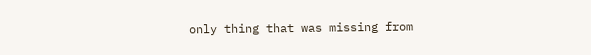only thing that was missing from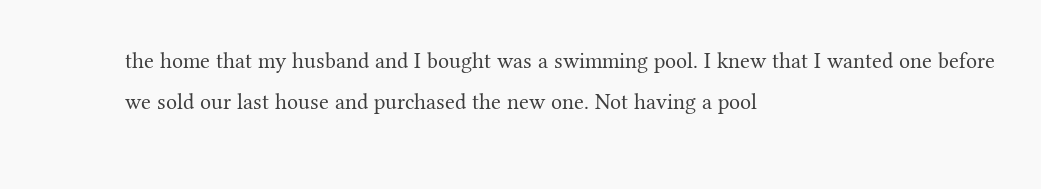the home that my husband and I bought was a swimming pool. I knew that I wanted one before we sold our last house and purchased the new one. Not having a pool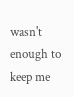wasn't enough to keep me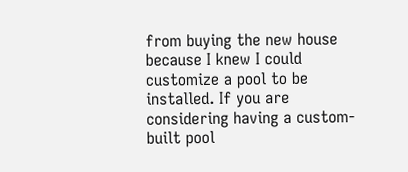from buying the new house because I knew I could customize a pool to be installed. If you are considering having a custom-built pool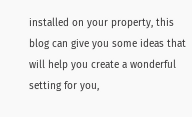installed on your property, this blog can give you some ideas that will help you create a wonderful setting for you,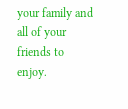your family and all of your friends to enjoy.